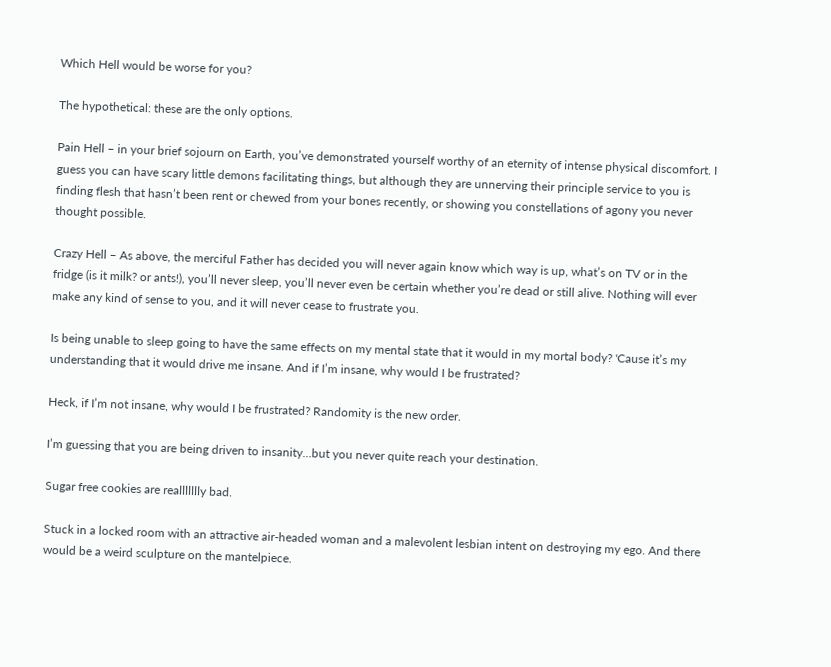Which Hell would be worse for you?

The hypothetical: these are the only options.

Pain Hell – in your brief sojourn on Earth, you’ve demonstrated yourself worthy of an eternity of intense physical discomfort. I guess you can have scary little demons facilitating things, but although they are unnerving their principle service to you is finding flesh that hasn’t been rent or chewed from your bones recently, or showing you constellations of agony you never thought possible.

Crazy Hell – As above, the merciful Father has decided you will never again know which way is up, what’s on TV or in the fridge (is it milk? or ants!), you’ll never sleep, you’ll never even be certain whether you’re dead or still alive. Nothing will ever make any kind of sense to you, and it will never cease to frustrate you.

Is being unable to sleep going to have the same effects on my mental state that it would in my mortal body? 'Cause it’s my understanding that it would drive me insane. And if I’m insane, why would I be frustrated?

Heck, if I’m not insane, why would I be frustrated? Randomity is the new order.

I’m guessing that you are being driven to insanity…but you never quite reach your destination.

Sugar free cookies are reallllllly bad.

Stuck in a locked room with an attractive air-headed woman and a malevolent lesbian intent on destroying my ego. And there would be a weird sculpture on the mantelpiece.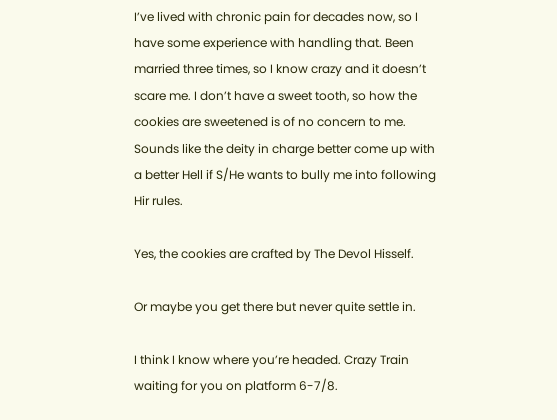I’ve lived with chronic pain for decades now, so I have some experience with handling that. Been married three times, so I know crazy and it doesn’t scare me. I don’t have a sweet tooth, so how the cookies are sweetened is of no concern to me.
Sounds like the deity in charge better come up with a better Hell if S/He wants to bully me into following Hir rules.

Yes, the cookies are crafted by The Devol Hisself.

Or maybe you get there but never quite settle in.

I think I know where you’re headed. Crazy Train waiting for you on platform 6-7/8.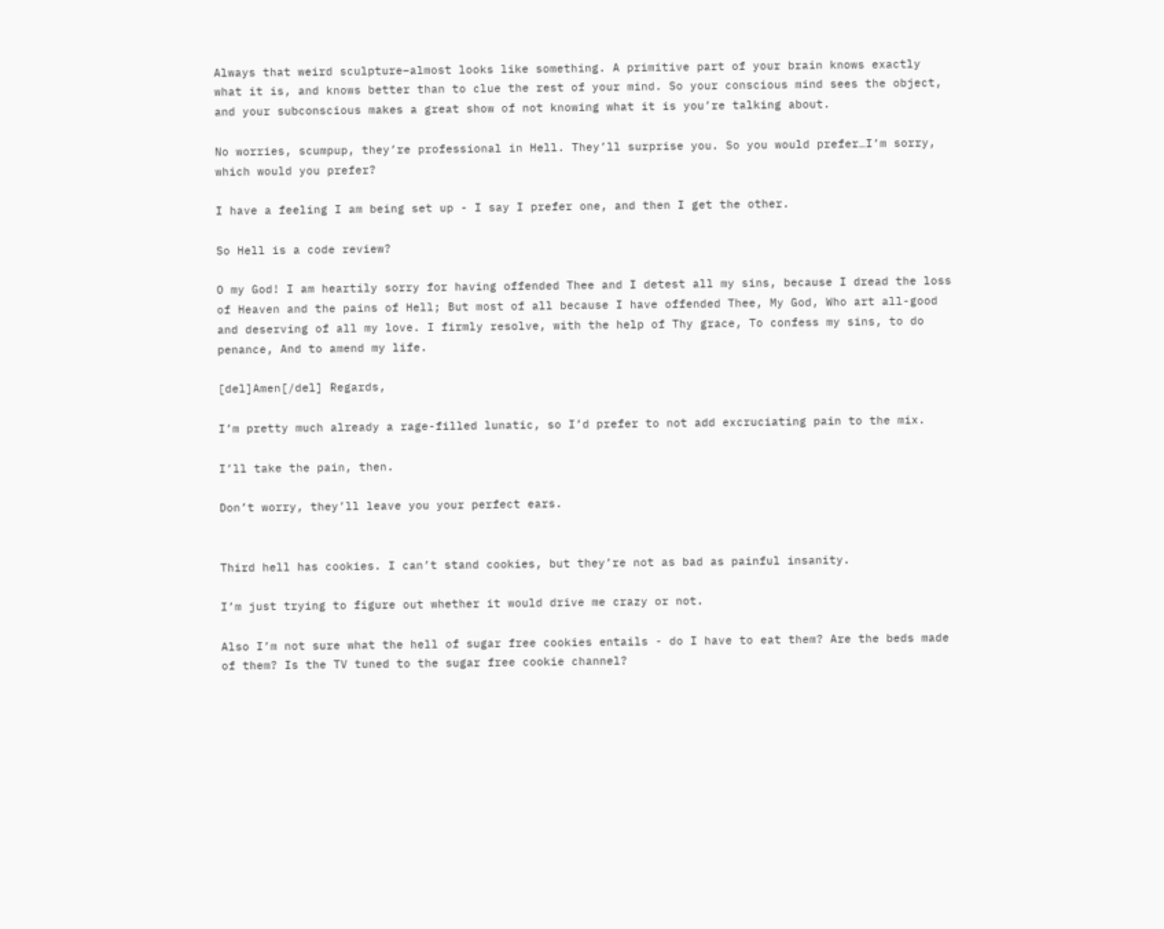Always that weird sculpture–almost looks like something. A primitive part of your brain knows exactly what it is, and knows better than to clue the rest of your mind. So your conscious mind sees the object, and your subconscious makes a great show of not knowing what it is you’re talking about.

No worries, scumpup, they’re professional in Hell. They’ll surprise you. So you would prefer…I’m sorry, which would you prefer?

I have a feeling I am being set up - I say I prefer one, and then I get the other.

So Hell is a code review?

O my God! I am heartily sorry for having offended Thee and I detest all my sins, because I dread the loss of Heaven and the pains of Hell; But most of all because I have offended Thee, My God, Who art all-good and deserving of all my love. I firmly resolve, with the help of Thy grace, To confess my sins, to do penance, And to amend my life.

[del]Amen[/del] Regards,

I’m pretty much already a rage-filled lunatic, so I’d prefer to not add excruciating pain to the mix.

I’ll take the pain, then.

Don’t worry, they’ll leave you your perfect ears.


Third hell has cookies. I can’t stand cookies, but they’re not as bad as painful insanity.

I’m just trying to figure out whether it would drive me crazy or not.

Also I’m not sure what the hell of sugar free cookies entails - do I have to eat them? Are the beds made of them? Is the TV tuned to the sugar free cookie channel?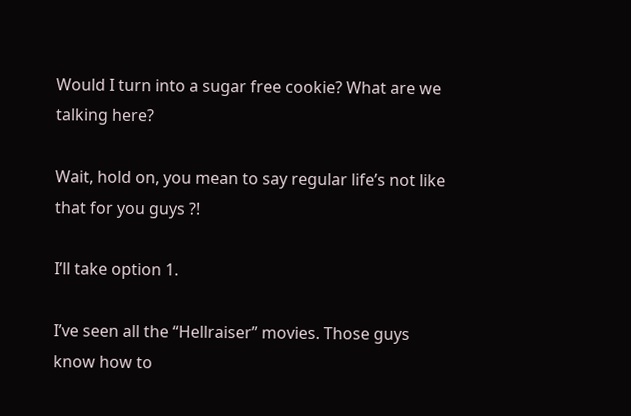Would I turn into a sugar free cookie? What are we talking here?

Wait, hold on, you mean to say regular life’s not like that for you guys ?!

I’ll take option 1.

I’ve seen all the “Hellraiser” movies. Those guys know how to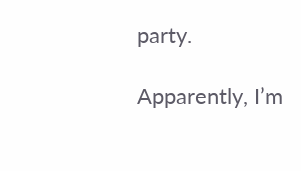party.

Apparently, I’m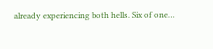already experiencing both hells. Six of one…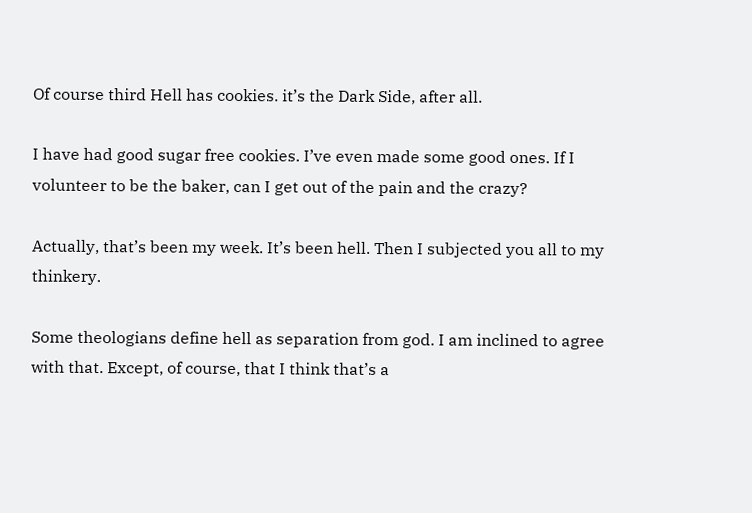Of course third Hell has cookies. it’s the Dark Side, after all.

I have had good sugar free cookies. I’ve even made some good ones. If I volunteer to be the baker, can I get out of the pain and the crazy?

Actually, that’s been my week. It’s been hell. Then I subjected you all to my thinkery.

Some theologians define hell as separation from god. I am inclined to agree with that. Except, of course, that I think that’s a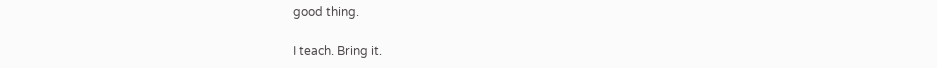good thing.

I teach. Bring it.